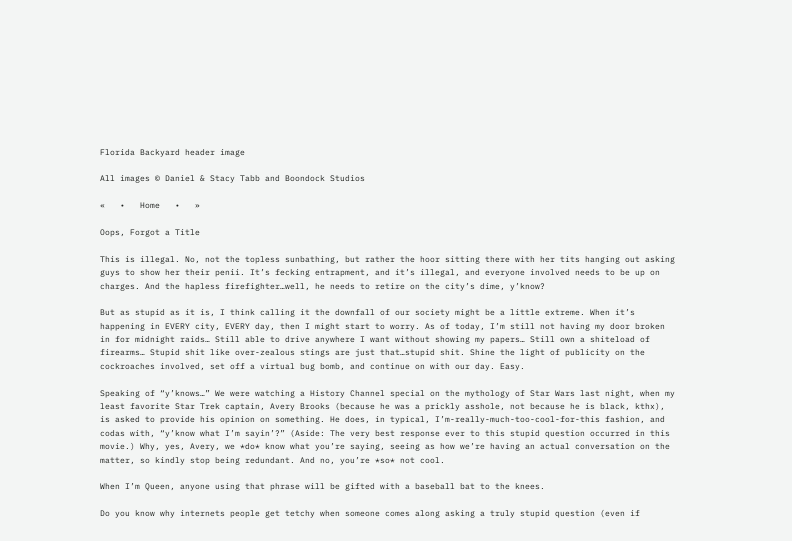Florida Backyard header image

All images © Daniel & Stacy Tabb and Boondock Studios

«   •   Home   •   »

Oops, Forgot a Title

This is illegal. No, not the topless sunbathing, but rather the hoor sitting there with her tits hanging out asking guys to show her their penii. It’s fecking entrapment, and it’s illegal, and everyone involved needs to be up on charges. And the hapless firefighter…well, he needs to retire on the city’s dime, y’know?

But as stupid as it is, I think calling it the downfall of our society might be a little extreme. When it’s happening in EVERY city, EVERY day, then I might start to worry. As of today, I’m still not having my door broken in for midnight raids… Still able to drive anywhere I want without showing my papers… Still own a shiteload of firearms… Stupid shit like over-zealous stings are just that…stupid shit. Shine the light of publicity on the cockroaches involved, set off a virtual bug bomb, and continue on with our day. Easy.

Speaking of “y’knows…” We were watching a History Channel special on the mythology of Star Wars last night, when my least favorite Star Trek captain, Avery Brooks (because he was a prickly asshole, not because he is black, kthx), is asked to provide his opinion on something. He does, in typical, I’m-really-much-too-cool-for-this fashion, and codas with, “y’know what I’m sayin’?” (Aside: The very best response ever to this stupid question occurred in this movie.) Why, yes, Avery, we *do* know what you’re saying, seeing as how we’re having an actual conversation on the matter, so kindly stop being redundant. And no, you’re *so* not cool.

When I’m Queen, anyone using that phrase will be gifted with a baseball bat to the knees.

Do you know why internets people get tetchy when someone comes along asking a truly stupid question (even if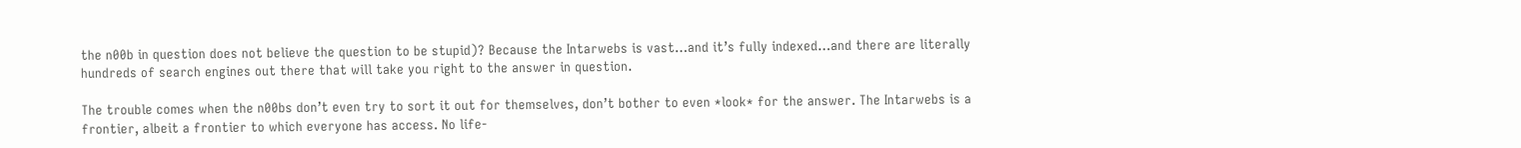the n00b in question does not believe the question to be stupid)? Because the Intarwebs is vast…and it’s fully indexed…and there are literally hundreds of search engines out there that will take you right to the answer in question.

The trouble comes when the n00bs don’t even try to sort it out for themselves, don’t bother to even *look* for the answer. The Intarwebs is a frontier, albeit a frontier to which everyone has access. No life-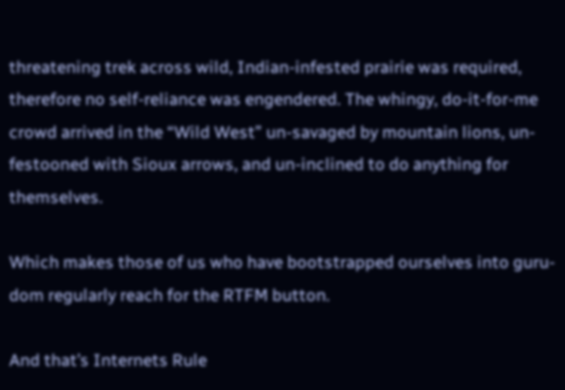threatening trek across wild, Indian-infested prairie was required, therefore no self-reliance was engendered. The whingy, do-it-for-me crowd arrived in the “Wild West” un-savaged by mountain lions, un-festooned with Sioux arrows, and un-inclined to do anything for themselves.

Which makes those of us who have bootstrapped ourselves into guru-dom regularly reach for the RTFM button.

And that’s Internets Rule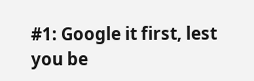#1: Google it first, lest you be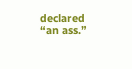declared “an ass.”